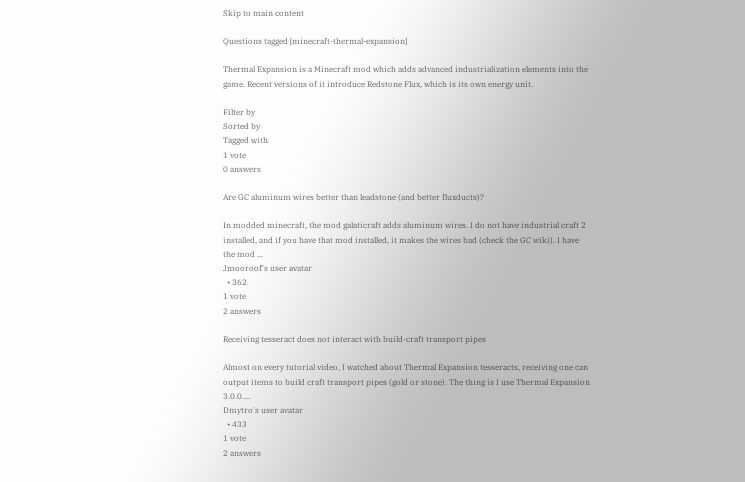Skip to main content

Questions tagged [minecraft-thermal-expansion]

Thermal Expansion is a Minecraft mod which adds advanced industrialization elements into the game. Recent versions of it introduce Redstone Flux, which is its own energy unit.

Filter by
Sorted by
Tagged with
1 vote
0 answers

Are GC aluminum wires better than leadstone (and better fluxducts)?

In modded minecraft, the mod galaticraft adds aluminum wires. I do not have industrial craft 2 installed, and if you have that mod installed, it makes the wires bad (check the GC wiki). I have the mod ...
Jmooroof's user avatar
  • 362
1 vote
2 answers

Receiving tesseract does not interact with build-craft transport pipes

Almost on every tutorial video, I watched about Thermal Expansion tesseracts, receiving one can output items to build craft transport pipes (gold or stone). The thing is I use Thermal Expansion 3.0.0....
Dmytro's user avatar
  • 433
1 vote
2 answers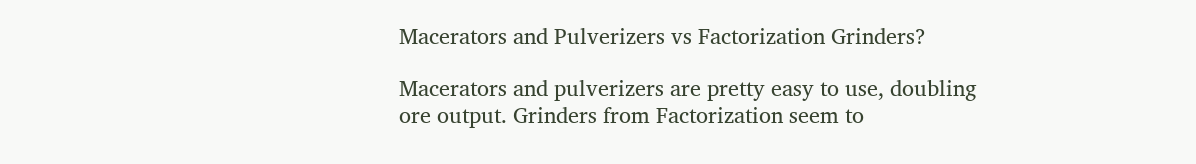Macerators and Pulverizers vs Factorization Grinders?

Macerators and pulverizers are pretty easy to use, doubling ore output. Grinders from Factorization seem to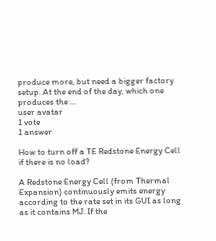produce more, but need a bigger factory setup. At the end of the day, which one produces the ...
user avatar
1 vote
1 answer

How to turn off a TE Redstone Energy Cell if there is no load?

A Redstone Energy Cell (from Thermal Expansion) continuously emits energy according to the rate set in its GUI as long as it contains MJ. If the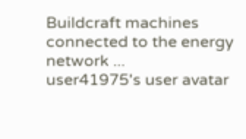Buildcraft machines connected to the energy network ...
user41975's user avatar